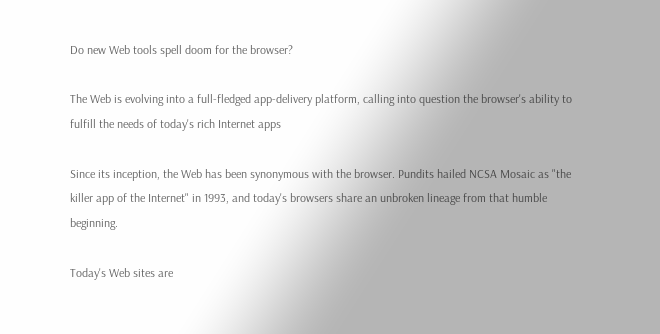Do new Web tools spell doom for the browser?

The Web is evolving into a full-fledged app-delivery platform, calling into question the browser's ability to fulfill the needs of today's rich Internet apps

Since its inception, the Web has been synonymous with the browser. Pundits hailed NCSA Mosaic as "the killer app of the Internet" in 1993, and today's browsers share an unbroken lineage from that humble beginning.

Today's Web sites are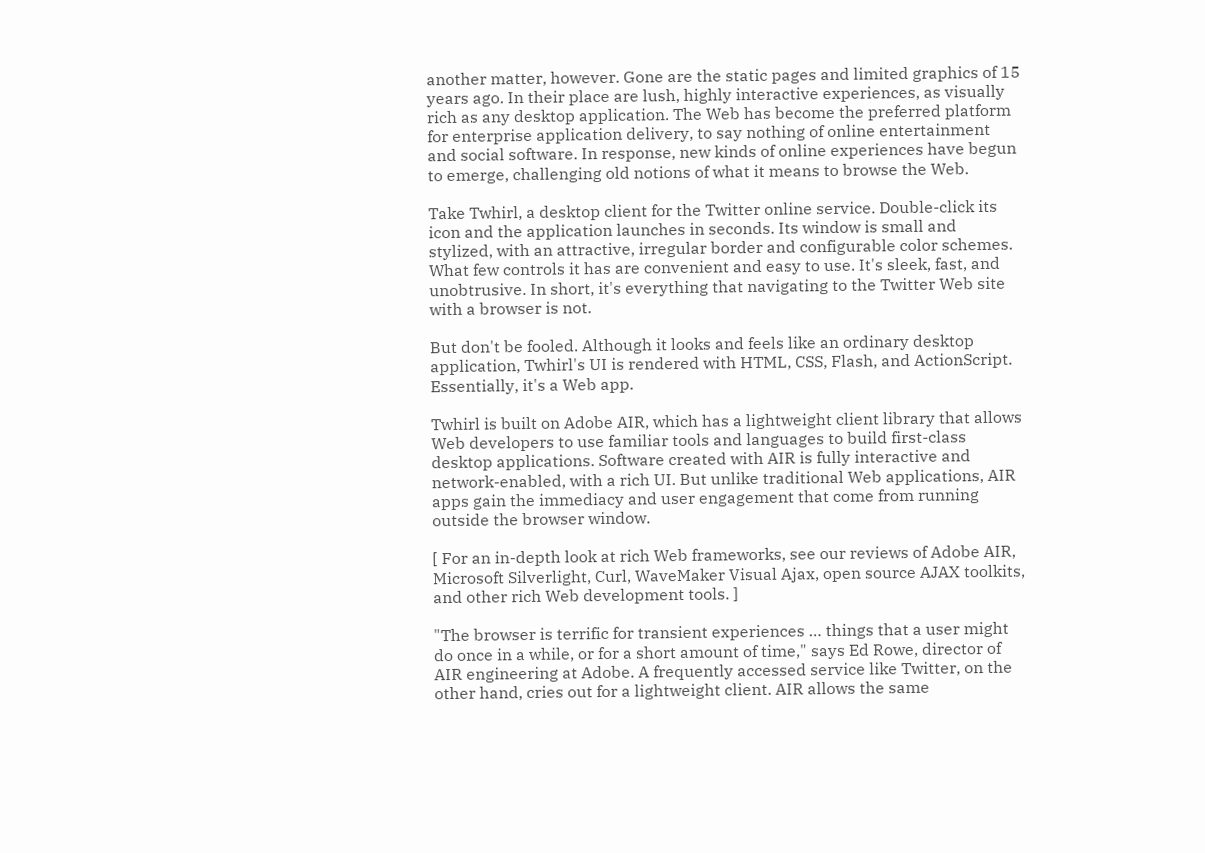another matter, however. Gone are the static pages and limited graphics of 15 years ago. In their place are lush, highly interactive experiences, as visually rich as any desktop application. The Web has become the preferred platform for enterprise application delivery, to say nothing of online entertainment and social software. In response, new kinds of online experiences have begun to emerge, challenging old notions of what it means to browse the Web.

Take Twhirl, a desktop client for the Twitter online service. Double-click its icon and the application launches in seconds. Its window is small and stylized, with an attractive, irregular border and configurable color schemes. What few controls it has are convenient and easy to use. It's sleek, fast, and unobtrusive. In short, it's everything that navigating to the Twitter Web site with a browser is not.

But don't be fooled. Although it looks and feels like an ordinary desktop application, Twhirl's UI is rendered with HTML, CSS, Flash, and ActionScript. Essentially, it's a Web app.

Twhirl is built on Adobe AIR, which has a lightweight client library that allows Web developers to use familiar tools and languages to build first-class desktop applications. Software created with AIR is fully interactive and network-enabled, with a rich UI. But unlike traditional Web applications, AIR apps gain the immediacy and user engagement that come from running outside the browser window.

[ For an in-depth look at rich Web frameworks, see our reviews of Adobe AIR, Microsoft Silverlight, Curl, WaveMaker Visual Ajax, open source AJAX toolkits, and other rich Web development tools. ]

"The browser is terrific for transient experiences … things that a user might do once in a while, or for a short amount of time," says Ed Rowe, director of AIR engineering at Adobe. A frequently accessed service like Twitter, on the other hand, cries out for a lightweight client. AIR allows the same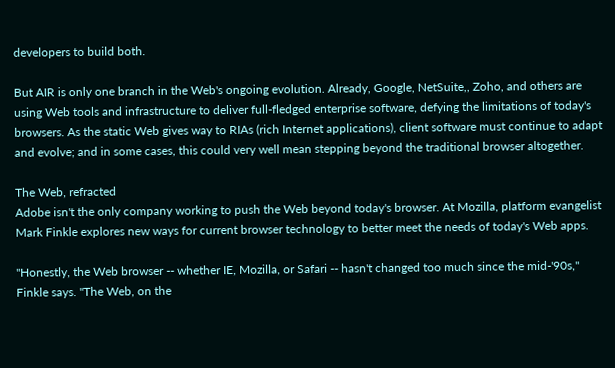developers to build both.

But AIR is only one branch in the Web's ongoing evolution. Already, Google, NetSuite,, Zoho, and others are using Web tools and infrastructure to deliver full-fledged enterprise software, defying the limitations of today's browsers. As the static Web gives way to RIAs (rich Internet applications), client software must continue to adapt and evolve; and in some cases, this could very well mean stepping beyond the traditional browser altogether.

The Web, refracted
Adobe isn't the only company working to push the Web beyond today's browser. At Mozilla, platform evangelist Mark Finkle explores new ways for current browser technology to better meet the needs of today's Web apps.

"Honestly, the Web browser -- whether IE, Mozilla, or Safari -- hasn't changed too much since the mid-'90s," Finkle says. "The Web, on the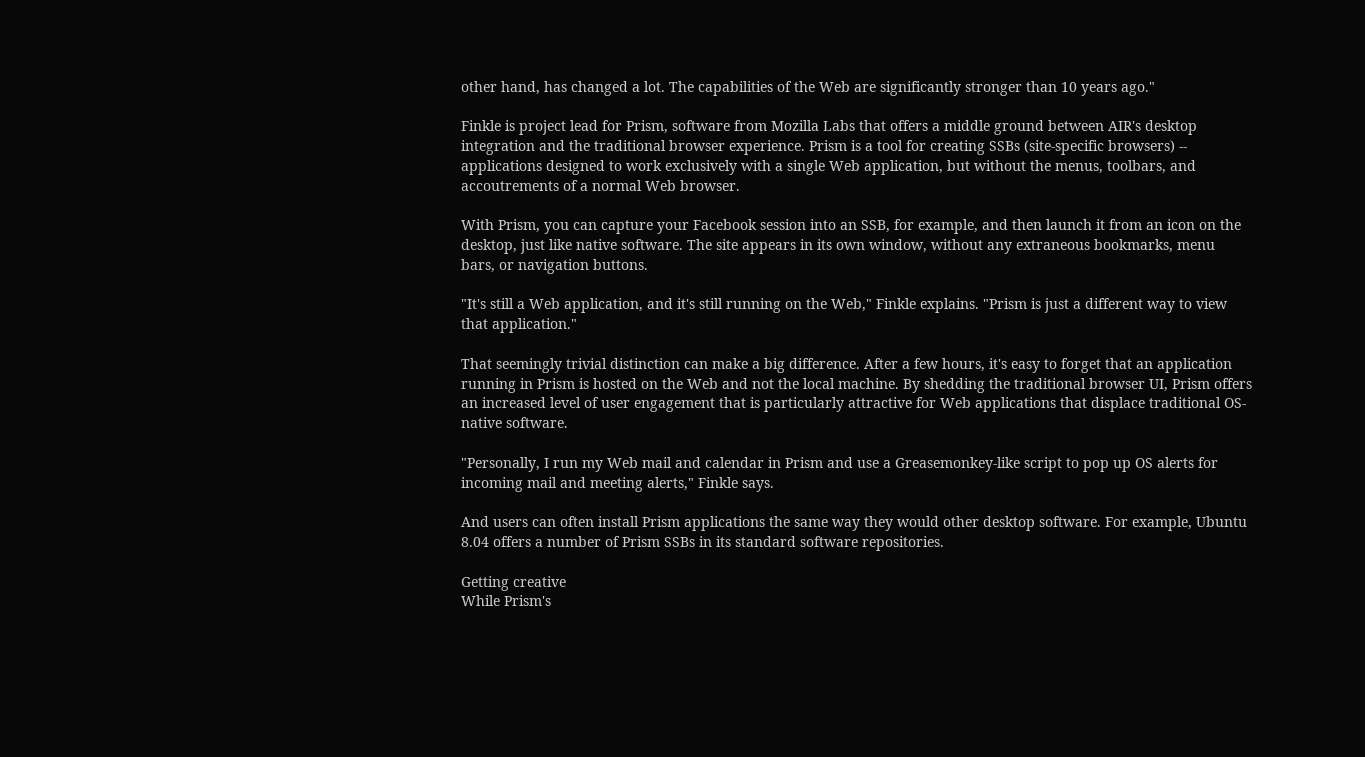other hand, has changed a lot. The capabilities of the Web are significantly stronger than 10 years ago."

Finkle is project lead for Prism, software from Mozilla Labs that offers a middle ground between AIR's desktop integration and the traditional browser experience. Prism is a tool for creating SSBs (site-specific browsers) -- applications designed to work exclusively with a single Web application, but without the menus, toolbars, and accoutrements of a normal Web browser.

With Prism, you can capture your Facebook session into an SSB, for example, and then launch it from an icon on the desktop, just like native software. The site appears in its own window, without any extraneous bookmarks, menu bars, or navigation buttons.

"It's still a Web application, and it's still running on the Web," Finkle explains. "Prism is just a different way to view that application."

That seemingly trivial distinction can make a big difference. After a few hours, it's easy to forget that an application running in Prism is hosted on the Web and not the local machine. By shedding the traditional browser UI, Prism offers an increased level of user engagement that is particularly attractive for Web applications that displace traditional OS-native software.

"Personally, I run my Web mail and calendar in Prism and use a Greasemonkey-like script to pop up OS alerts for incoming mail and meeting alerts," Finkle says.

And users can often install Prism applications the same way they would other desktop software. For example, Ubuntu 8.04 offers a number of Prism SSBs in its standard software repositories.

Getting creative
While Prism's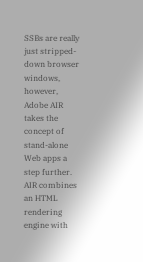SSBs are really just stripped-down browser windows, however, Adobe AIR takes the concept of stand-alone Web apps a step further. AIR combines an HTML rendering engine with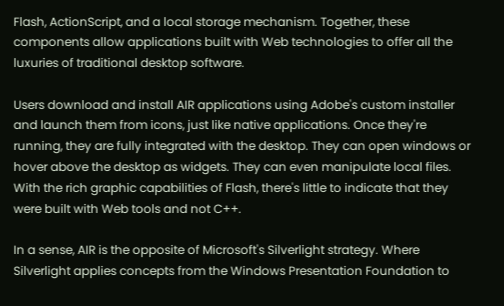Flash, ActionScript, and a local storage mechanism. Together, these components allow applications built with Web technologies to offer all the luxuries of traditional desktop software.

Users download and install AIR applications using Adobe's custom installer and launch them from icons, just like native applications. Once they're running, they are fully integrated with the desktop. They can open windows or hover above the desktop as widgets. They can even manipulate local files. With the rich graphic capabilities of Flash, there's little to indicate that they were built with Web tools and not C++.

In a sense, AIR is the opposite of Microsoft's Silverlight strategy. Where Silverlight applies concepts from the Windows Presentation Foundation to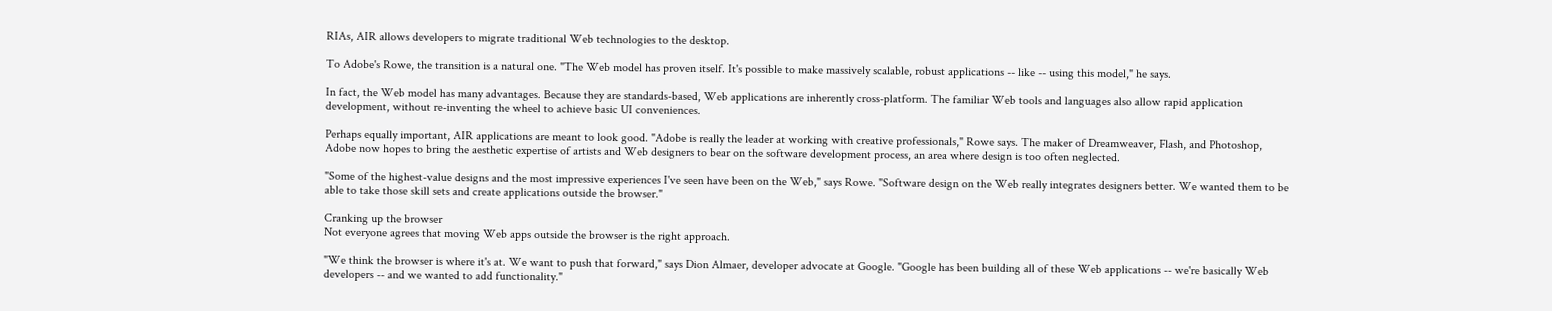RIAs, AIR allows developers to migrate traditional Web technologies to the desktop.

To Adobe's Rowe, the transition is a natural one. "The Web model has proven itself. It's possible to make massively scalable, robust applications -- like -- using this model," he says.

In fact, the Web model has many advantages. Because they are standards-based, Web applications are inherently cross-platform. The familiar Web tools and languages also allow rapid application development, without re-inventing the wheel to achieve basic UI conveniences.

Perhaps equally important, AIR applications are meant to look good. "Adobe is really the leader at working with creative professionals," Rowe says. The maker of Dreamweaver, Flash, and Photoshop, Adobe now hopes to bring the aesthetic expertise of artists and Web designers to bear on the software development process, an area where design is too often neglected.

"Some of the highest-value designs and the most impressive experiences I've seen have been on the Web," says Rowe. "Software design on the Web really integrates designers better. We wanted them to be able to take those skill sets and create applications outside the browser."

Cranking up the browser
Not everyone agrees that moving Web apps outside the browser is the right approach.

"We think the browser is where it's at. We want to push that forward," says Dion Almaer, developer advocate at Google. "Google has been building all of these Web applications -- we're basically Web developers -- and we wanted to add functionality."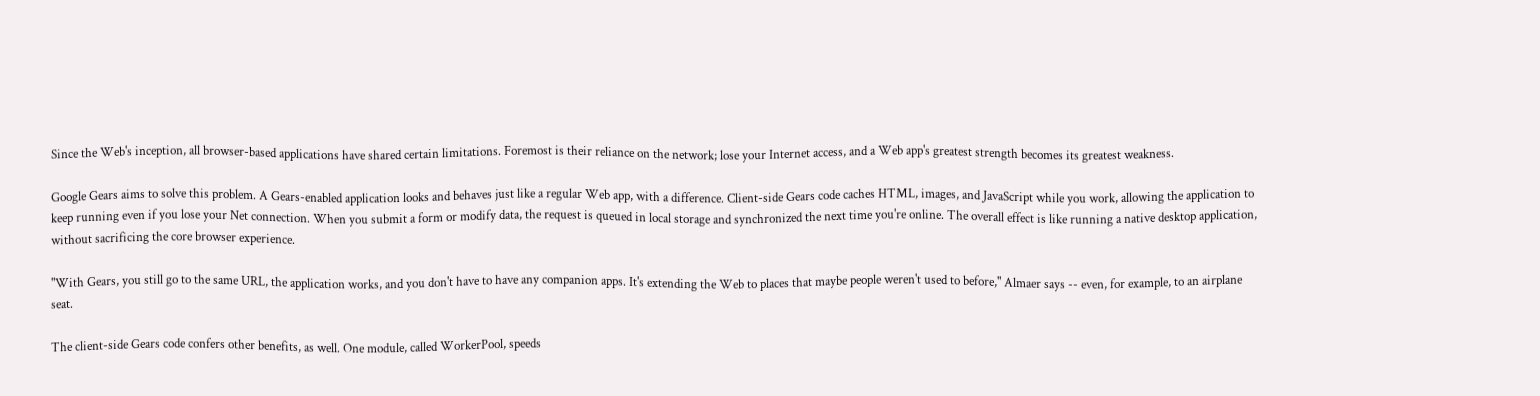Since the Web's inception, all browser-based applications have shared certain limitations. Foremost is their reliance on the network; lose your Internet access, and a Web app's greatest strength becomes its greatest weakness.

Google Gears aims to solve this problem. A Gears-enabled application looks and behaves just like a regular Web app, with a difference. Client-side Gears code caches HTML, images, and JavaScript while you work, allowing the application to keep running even if you lose your Net connection. When you submit a form or modify data, the request is queued in local storage and synchronized the next time you're online. The overall effect is like running a native desktop application, without sacrificing the core browser experience.

"With Gears, you still go to the same URL, the application works, and you don't have to have any companion apps. It's extending the Web to places that maybe people weren't used to before," Almaer says -- even, for example, to an airplane seat.

The client-side Gears code confers other benefits, as well. One module, called WorkerPool, speeds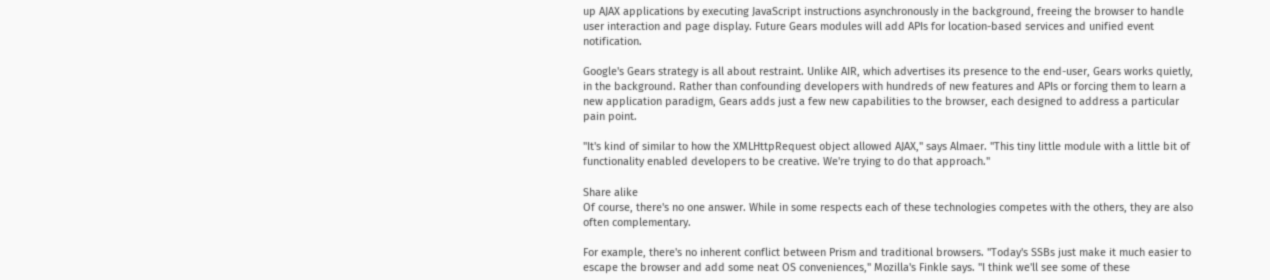up AJAX applications by executing JavaScript instructions asynchronously in the background, freeing the browser to handle user interaction and page display. Future Gears modules will add APIs for location-based services and unified event notification.

Google's Gears strategy is all about restraint. Unlike AIR, which advertises its presence to the end-user, Gears works quietly, in the background. Rather than confounding developers with hundreds of new features and APIs or forcing them to learn a new application paradigm, Gears adds just a few new capabilities to the browser, each designed to address a particular pain point.

"It's kind of similar to how the XMLHttpRequest object allowed AJAX," says Almaer. "This tiny little module with a little bit of functionality enabled developers to be creative. We're trying to do that approach."

Share alike
Of course, there's no one answer. While in some respects each of these technologies competes with the others, they are also often complementary.

For example, there's no inherent conflict between Prism and traditional browsers. "Today's SSBs just make it much easier to escape the browser and add some neat OS conveniences," Mozilla's Finkle says. "I think we'll see some of these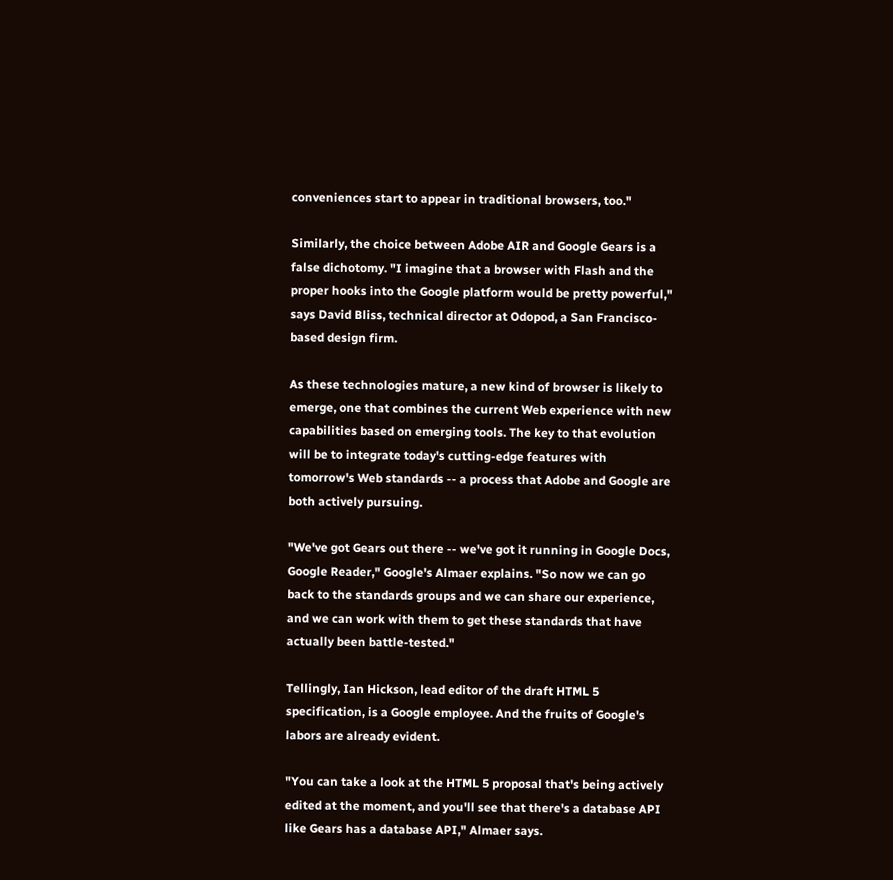conveniences start to appear in traditional browsers, too."

Similarly, the choice between Adobe AIR and Google Gears is a false dichotomy. "I imagine that a browser with Flash and the proper hooks into the Google platform would be pretty powerful," says David Bliss, technical director at Odopod, a San Francisco-based design firm.

As these technologies mature, a new kind of browser is likely to emerge, one that combines the current Web experience with new capabilities based on emerging tools. The key to that evolution will be to integrate today's cutting-edge features with tomorrow's Web standards -- a process that Adobe and Google are both actively pursuing.

"We've got Gears out there -- we've got it running in Google Docs, Google Reader," Google's Almaer explains. "So now we can go back to the standards groups and we can share our experience, and we can work with them to get these standards that have actually been battle-tested."

Tellingly, Ian Hickson, lead editor of the draft HTML 5 specification, is a Google employee. And the fruits of Google's labors are already evident.

"You can take a look at the HTML 5 proposal that's being actively edited at the moment, and you'll see that there's a database API like Gears has a database API," Almaer says.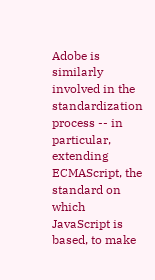Adobe is similarly involved in the standardization process -- in particular, extending ECMAScript, the standard on which JavaScript is based, to make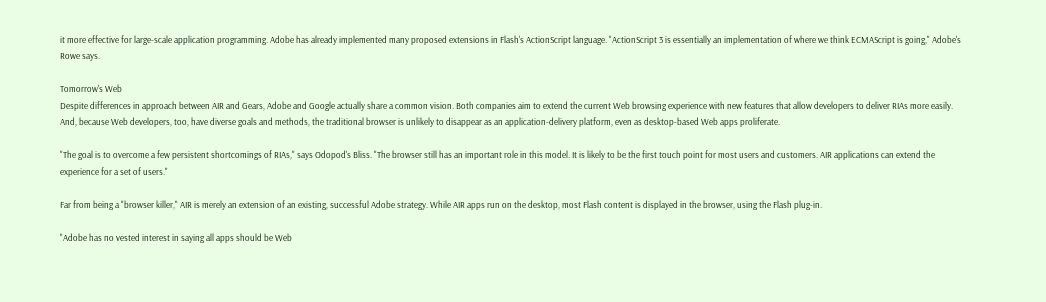it more effective for large-scale application programming. Adobe has already implemented many proposed extensions in Flash's ActionScript language. "ActionScript 3 is essentially an implementation of where we think ECMAScript is going," Adobe's Rowe says.

Tomorrow's Web
Despite differences in approach between AIR and Gears, Adobe and Google actually share a common vision. Both companies aim to extend the current Web browsing experience with new features that allow developers to deliver RIAs more easily. And, because Web developers, too, have diverse goals and methods, the traditional browser is unlikely to disappear as an application-delivery platform, even as desktop-based Web apps proliferate.

"The goal is to overcome a few persistent shortcomings of RIAs," says Odopod's Bliss. "The browser still has an important role in this model. It is likely to be the first touch point for most users and customers. AIR applications can extend the experience for a set of users."

Far from being a "browser killer," AIR is merely an extension of an existing, successful Adobe strategy. While AIR apps run on the desktop, most Flash content is displayed in the browser, using the Flash plug-in.

"Adobe has no vested interest in saying all apps should be Web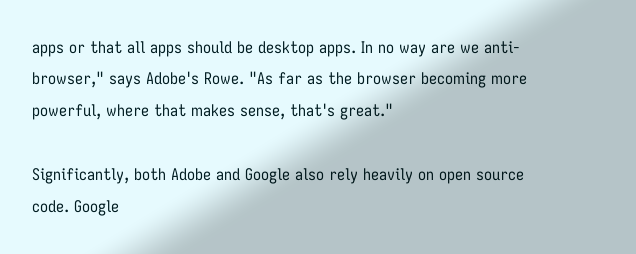apps or that all apps should be desktop apps. In no way are we anti-browser," says Adobe's Rowe. "As far as the browser becoming more powerful, where that makes sense, that's great."

Significantly, both Adobe and Google also rely heavily on open source code. Google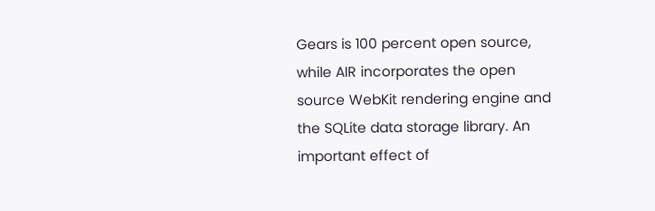Gears is 100 percent open source, while AIR incorporates the open source WebKit rendering engine and the SQLite data storage library. An important effect of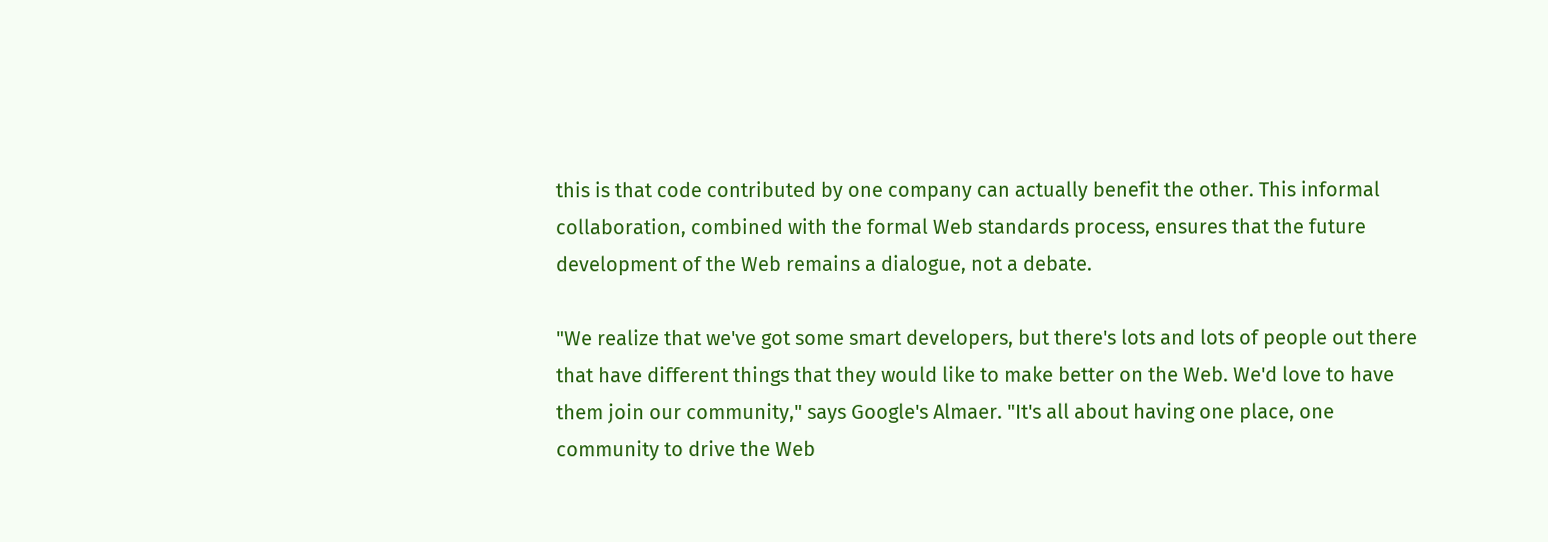this is that code contributed by one company can actually benefit the other. This informal collaboration, combined with the formal Web standards process, ensures that the future development of the Web remains a dialogue, not a debate.

"We realize that we've got some smart developers, but there's lots and lots of people out there that have different things that they would like to make better on the Web. We'd love to have them join our community," says Google's Almaer. "It's all about having one place, one community to drive the Web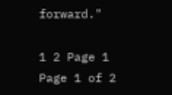forward."

1 2 Page 1
Page 1 of 2